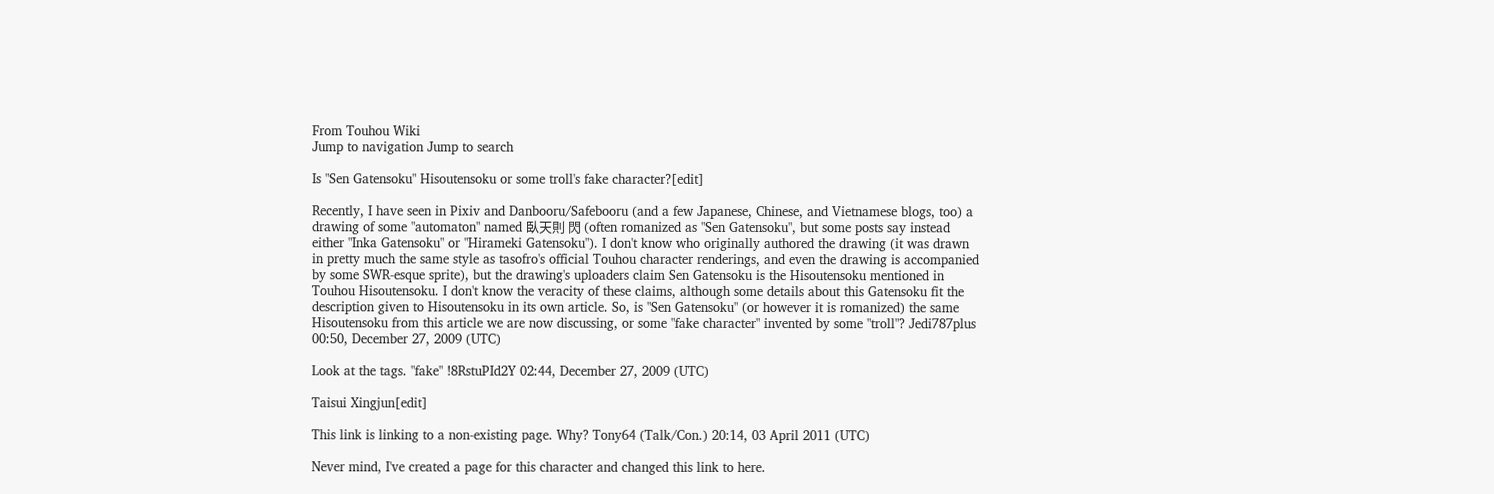From Touhou Wiki
Jump to navigation Jump to search

Is "Sen Gatensoku" Hisoutensoku or some troll's fake character?[edit]

Recently, I have seen in Pixiv and Danbooru/Safebooru (and a few Japanese, Chinese, and Vietnamese blogs, too) a drawing of some "automaton" named 臥天則 閃 (often romanized as "Sen Gatensoku", but some posts say instead either "Inka Gatensoku" or "Hirameki Gatensoku"). I don't know who originally authored the drawing (it was drawn in pretty much the same style as tasofro's official Touhou character renderings, and even the drawing is accompanied by some SWR-esque sprite), but the drawing's uploaders claim Sen Gatensoku is the Hisoutensoku mentioned in Touhou Hisoutensoku. I don't know the veracity of these claims, although some details about this Gatensoku fit the description given to Hisoutensoku in its own article. So, is "Sen Gatensoku" (or however it is romanized) the same Hisoutensoku from this article we are now discussing, or some "fake character" invented by some "troll"? Jedi787plus 00:50, December 27, 2009 (UTC)

Look at the tags. "fake" !8RstuPId2Y 02:44, December 27, 2009 (UTC)

Taisui Xingjun[edit]

This link is linking to a non-existing page. Why? Tony64 (Talk/Con.) 20:14, 03 April 2011 (UTC)

Never mind, I've created a page for this character and changed this link to here.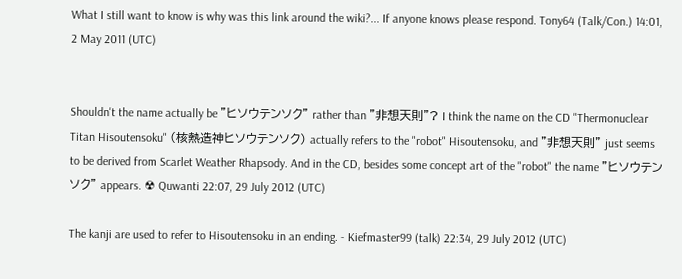What I still want to know is why was this link around the wiki?... If anyone knows please respond. Tony64 (Talk/Con.) 14:01, 2 May 2011 (UTC)


Shouldn't the name actually be "ヒソウテンソク" rather than "非想天則"? I think the name on the CD "Thermonuclear Titan Hisoutensoku" (核熱造神ヒソウテンソク) actually refers to the "robot" Hisoutensoku, and "非想天則" just seems to be derived from Scarlet Weather Rhapsody. And in the CD, besides some concept art of the "robot" the name "ヒソウテンソク" appears. ☢ Quwanti 22:07, 29 July 2012 (UTC)

The kanji are used to refer to Hisoutensoku in an ending. - Kiefmaster99 (talk) 22:34, 29 July 2012 (UTC)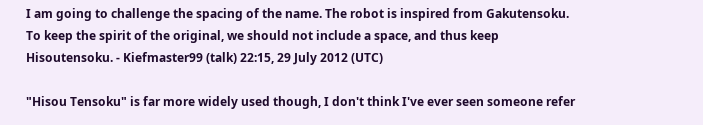I am going to challenge the spacing of the name. The robot is inspired from Gakutensoku. To keep the spirit of the original, we should not include a space, and thus keep Hisoutensoku. - Kiefmaster99 (talk) 22:15, 29 July 2012 (UTC)

"Hisou Tensoku" is far more widely used though, I don't think I've ever seen someone refer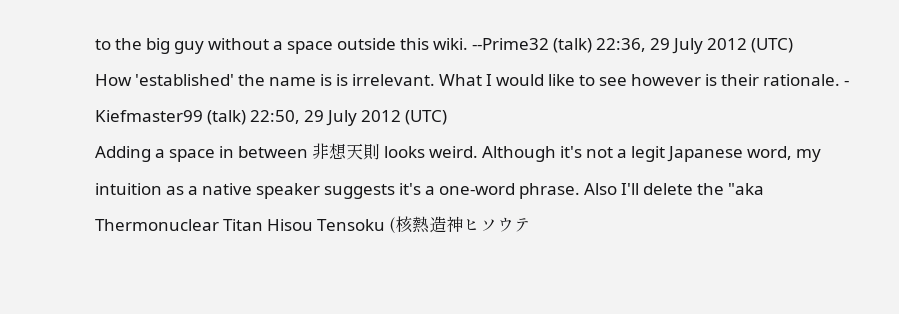to the big guy without a space outside this wiki. --Prime32 (talk) 22:36, 29 July 2012 (UTC)
How 'established' the name is is irrelevant. What I would like to see however is their rationale. - Kiefmaster99 (talk) 22:50, 29 July 2012 (UTC)
Adding a space in between 非想天則 looks weird. Although it's not a legit Japanese word, my intuition as a native speaker suggests it's a one-word phrase. Also I'll delete the "aka Thermonuclear Titan Hisou Tensoku (核熱造神ヒソウテ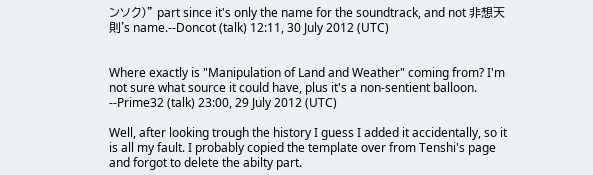ンソク)" part since it's only the name for the soundtrack, and not 非想天則's name.--Doncot (talk) 12:11, 30 July 2012 (UTC)


Where exactly is "Manipulation of Land and Weather" coming from? I'm not sure what source it could have, plus it's a non-sentient balloon. --Prime32 (talk) 23:00, 29 July 2012 (UTC)

Well, after looking trough the history I guess I added it accidentally, so it is all my fault. I probably copied the template over from Tenshi's page and forgot to delete the abilty part.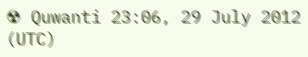☢ Quwanti 23:06, 29 July 2012 (UTC)